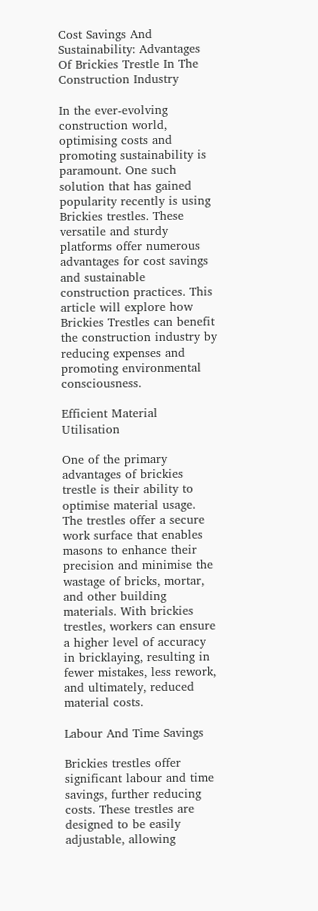Cost Savings And Sustainability: Advantages Of Brickies Trestle In The Construction Industry

In the ever-evolving construction world, optimising costs and promoting sustainability is paramount. One such solution that has gained popularity recently is using Brickies trestles. These versatile and sturdy platforms offer numerous advantages for cost savings and sustainable construction practices. This article will explore how Brickies Trestles can benefit the construction industry by reducing expenses and promoting environmental consciousness.

Efficient Material Utilisation

One of the primary advantages of brickies trestle is their ability to optimise material usage. The trestles offer a secure work surface that enables masons to enhance their precision and minimise the wastage of bricks, mortar, and other building materials. With brickies trestles, workers can ensure a higher level of accuracy in bricklaying, resulting in fewer mistakes, less rework, and ultimately, reduced material costs.

Labour And Time Savings

Brickies trestles offer significant labour and time savings, further reducing costs. These trestles are designed to be easily adjustable, allowing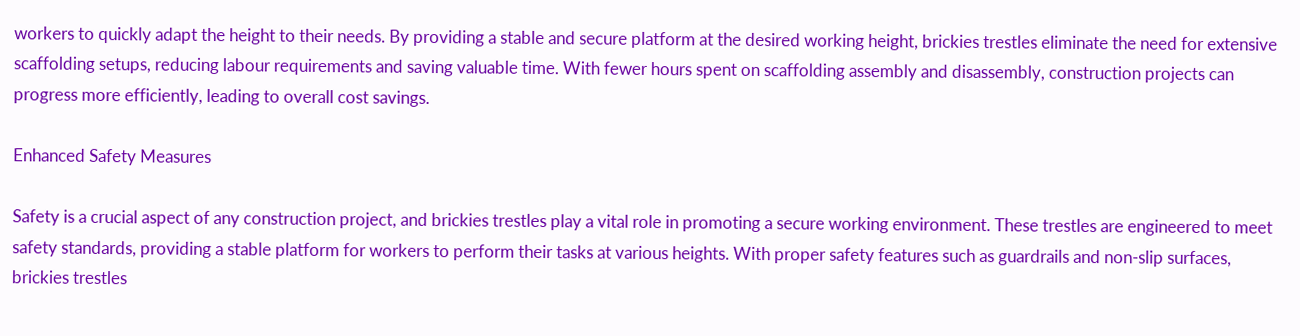workers to quickly adapt the height to their needs. By providing a stable and secure platform at the desired working height, brickies trestles eliminate the need for extensive scaffolding setups, reducing labour requirements and saving valuable time. With fewer hours spent on scaffolding assembly and disassembly, construction projects can progress more efficiently, leading to overall cost savings.

Enhanced Safety Measures

Safety is a crucial aspect of any construction project, and brickies trestles play a vital role in promoting a secure working environment. These trestles are engineered to meet safety standards, providing a stable platform for workers to perform their tasks at various heights. With proper safety features such as guardrails and non-slip surfaces, brickies trestles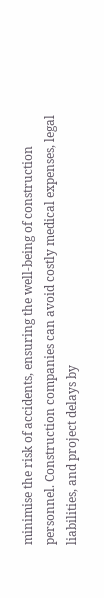minimise the risk of accidents, ensuring the well-being of construction personnel. Construction companies can avoid costly medical expenses, legal liabilities, and project delays by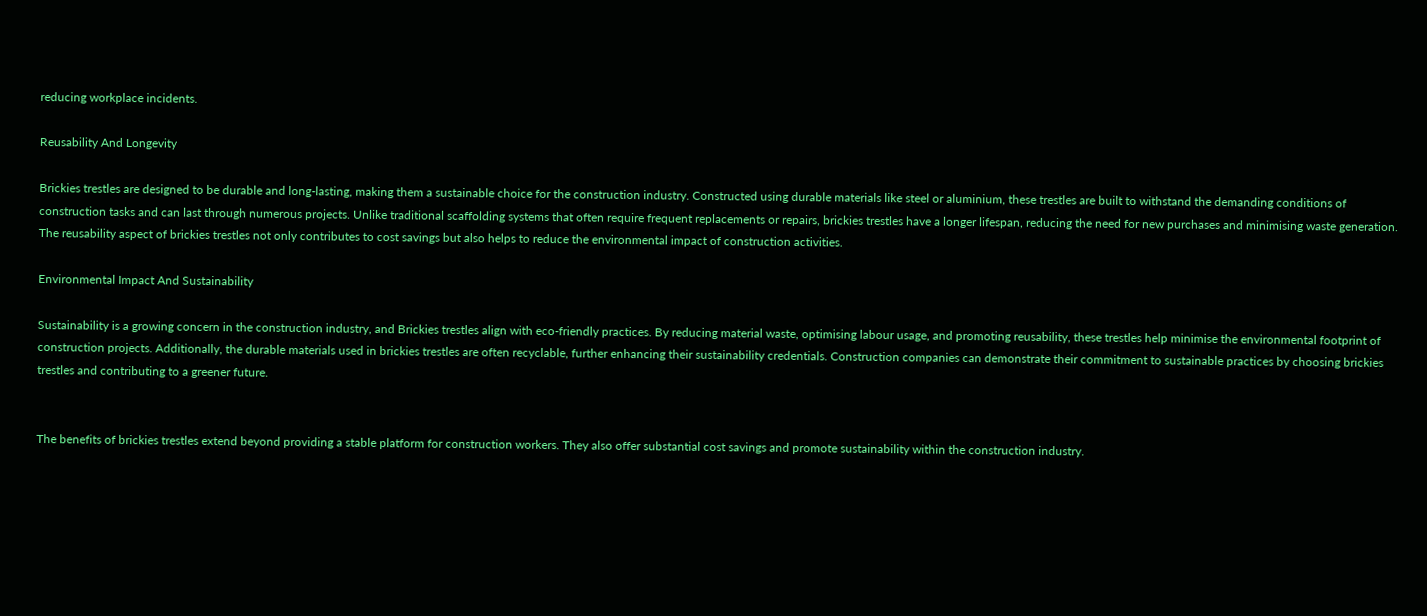reducing workplace incidents.

Reusability And Longevity

Brickies trestles are designed to be durable and long-lasting, making them a sustainable choice for the construction industry. Constructed using durable materials like steel or aluminium, these trestles are built to withstand the demanding conditions of construction tasks and can last through numerous projects. Unlike traditional scaffolding systems that often require frequent replacements or repairs, brickies trestles have a longer lifespan, reducing the need for new purchases and minimising waste generation. The reusability aspect of brickies trestles not only contributes to cost savings but also helps to reduce the environmental impact of construction activities.

Environmental Impact And Sustainability

Sustainability is a growing concern in the construction industry, and Brickies trestles align with eco-friendly practices. By reducing material waste, optimising labour usage, and promoting reusability, these trestles help minimise the environmental footprint of construction projects. Additionally, the durable materials used in brickies trestles are often recyclable, further enhancing their sustainability credentials. Construction companies can demonstrate their commitment to sustainable practices by choosing brickies trestles and contributing to a greener future.


The benefits of brickies trestles extend beyond providing a stable platform for construction workers. They also offer substantial cost savings and promote sustainability within the construction industry.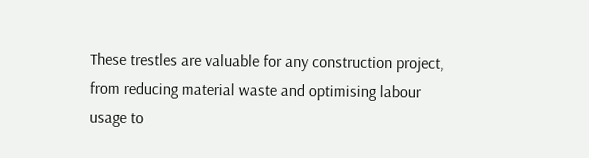These trestles are valuable for any construction project, from reducing material waste and optimising labour usage to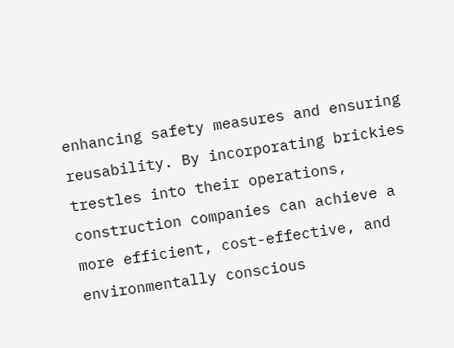enhancing safety measures and ensuring reusability. By incorporating brickies trestles into their operations, construction companies can achieve a more efficient, cost-effective, and environmentally conscious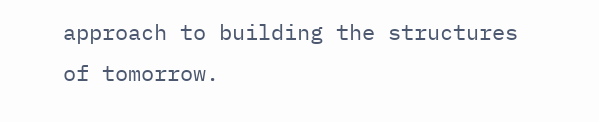approach to building the structures of tomorrow.